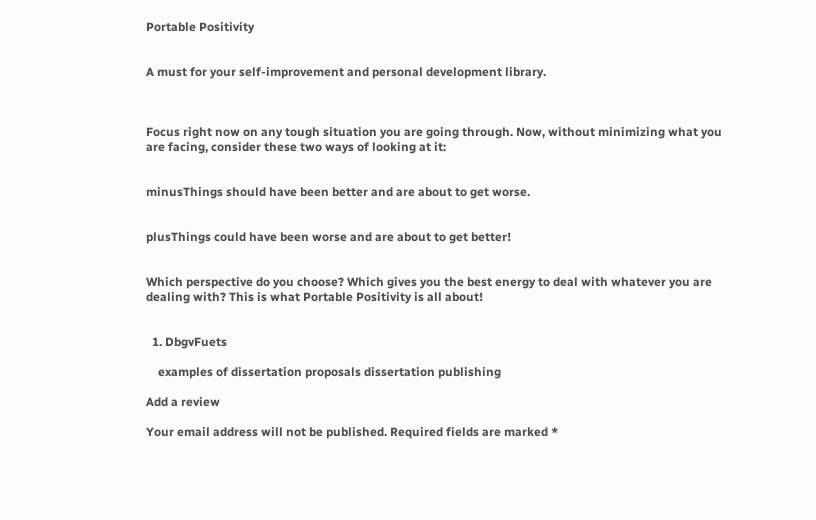Portable Positivity


A must for your self-improvement and personal development library.



Focus right now on any tough situation you are going through. Now, without minimizing what you are facing, consider these two ways of looking at it:


minusThings should have been better and are about to get worse.


plusThings could have been worse and are about to get better!


Which perspective do you choose? Which gives you the best energy to deal with whatever you are dealing with? This is what Portable Positivity is all about!


  1. DbgvFuets

    examples of dissertation proposals dissertation publishing

Add a review

Your email address will not be published. Required fields are marked *